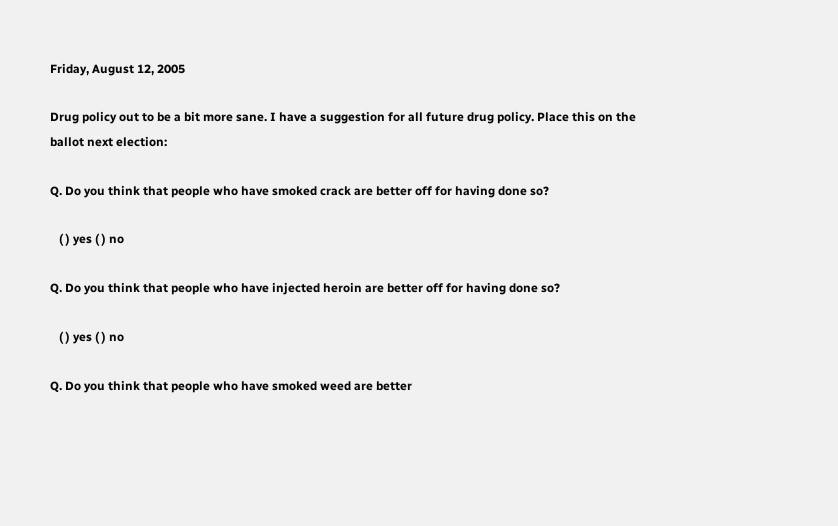Friday, August 12, 2005

Drug policy out to be a bit more sane. I have a suggestion for all future drug policy. Place this on the ballot next election:

Q. Do you think that people who have smoked crack are better off for having done so?

   ( ) yes ( ) no

Q. Do you think that people who have injected heroin are better off for having done so?

   ( ) yes ( ) no

Q. Do you think that people who have smoked weed are better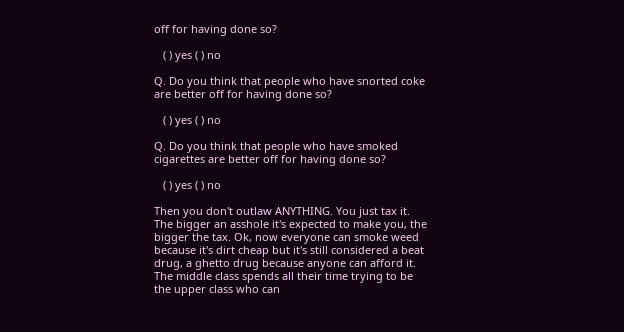off for having done so?

   ( ) yes ( ) no

Q. Do you think that people who have snorted coke are better off for having done so?

   ( ) yes ( ) no

Q. Do you think that people who have smoked cigarettes are better off for having done so?

   ( ) yes ( ) no

Then you don't outlaw ANYTHING. You just tax it. The bigger an asshole it's expected to make you, the bigger the tax. Ok, now everyone can smoke weed because it's dirt cheap but it's still considered a beat drug, a ghetto drug because anyone can afford it. The middle class spends all their time trying to be the upper class who can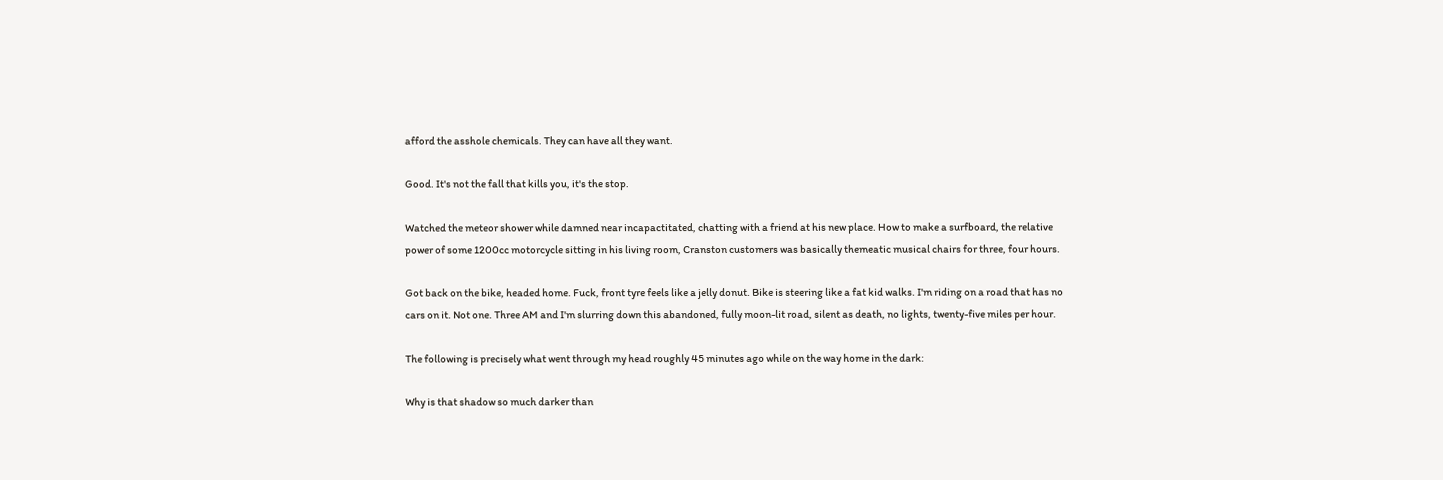afford the asshole chemicals. They can have all they want.

Good. It's not the fall that kills you, it's the stop.

Watched the meteor shower while damned near incapactitated, chatting with a friend at his new place. How to make a surfboard, the relative power of some 1200cc motorcycle sitting in his living room, Cranston customers was basically themeatic musical chairs for three, four hours.

Got back on the bike, headed home. Fuck, front tyre feels like a jelly donut. Bike is steering like a fat kid walks. I'm riding on a road that has no cars on it. Not one. Three AM and I'm slurring down this abandoned, fully moon-lit road, silent as death, no lights, twenty-five miles per hour.

The following is precisely what went through my head roughly 45 minutes ago while on the way home in the dark:

Why is that shadow so much darker than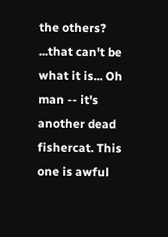the others? ...that can't be what it is... Oh man -- it's another dead fishercat. This one is awful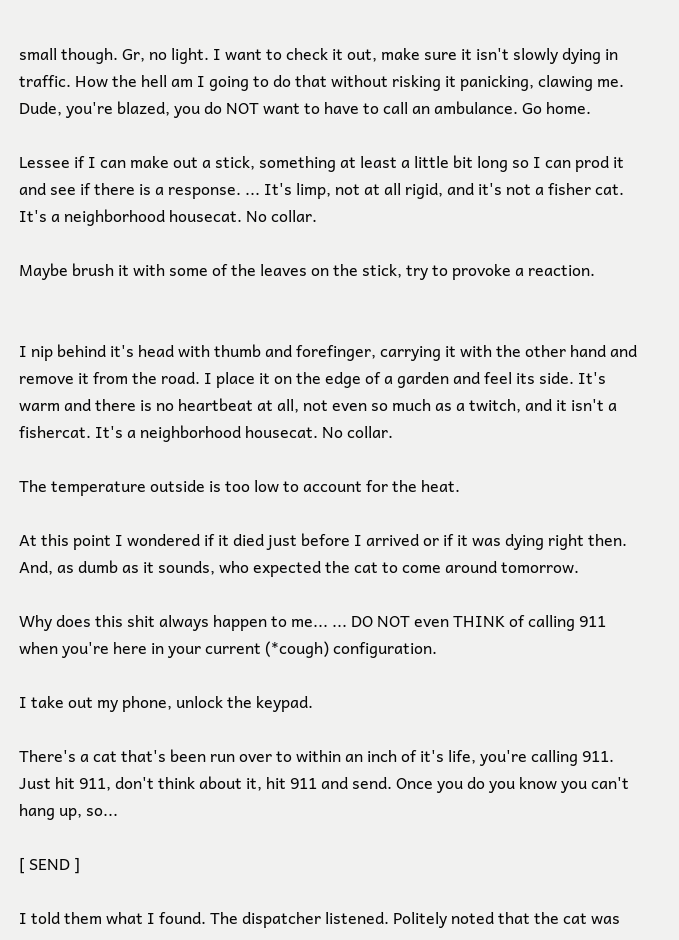small though. Gr, no light. I want to check it out, make sure it isn't slowly dying in traffic. How the hell am I going to do that without risking it panicking, clawing me. Dude, you're blazed, you do NOT want to have to call an ambulance. Go home.

Lessee if I can make out a stick, something at least a little bit long so I can prod it and see if there is a response. ... It's limp, not at all rigid, and it's not a fisher cat. It's a neighborhood housecat. No collar.

Maybe brush it with some of the leaves on the stick, try to provoke a reaction.


I nip behind it's head with thumb and forefinger, carrying it with the other hand and remove it from the road. I place it on the edge of a garden and feel its side. It's warm and there is no heartbeat at all, not even so much as a twitch, and it isn't a fishercat. It's a neighborhood housecat. No collar.

The temperature outside is too low to account for the heat.

At this point I wondered if it died just before I arrived or if it was dying right then. And, as dumb as it sounds, who expected the cat to come around tomorrow.

Why does this shit always happen to me... ... DO NOT even THINK of calling 911 when you're here in your current (*cough) configuration.

I take out my phone, unlock the keypad.

There's a cat that's been run over to within an inch of it's life, you're calling 911. Just hit 911, don't think about it, hit 911 and send. Once you do you know you can't hang up, so...

[ SEND ]

I told them what I found. The dispatcher listened. Politely noted that the cat was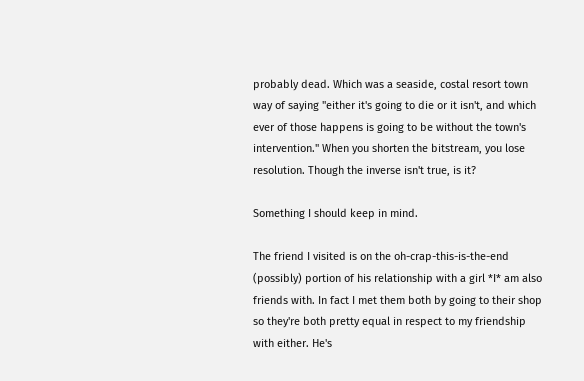probably dead. Which was a seaside, costal resort town way of saying "either it's going to die or it isn't, and which ever of those happens is going to be without the town's intervention." When you shorten the bitstream, you lose resolution. Though the inverse isn't true, is it?

Something I should keep in mind.

The friend I visited is on the oh-crap-this-is-the-end (possibly) portion of his relationship with a girl *I* am also friends with. In fact I met them both by going to their shop so they're both pretty equal in respect to my friendship with either. He's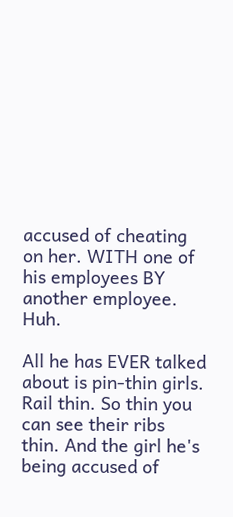accused of cheating on her. WITH one of his employees BY another employee. Huh.

All he has EVER talked about is pin-thin girls. Rail thin. So thin you can see their ribs thin. And the girl he's being accused of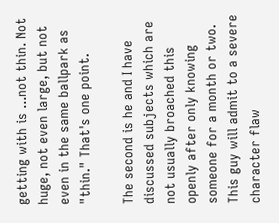getting with is ...not thin. Not huge, not even large, but not even in the same ballpark as "thin." That's one point.

The second is he and I have discussed subjects which are not usually broached this openly after only knowing someone for a month or two.
This guy will admit to a severe character flaw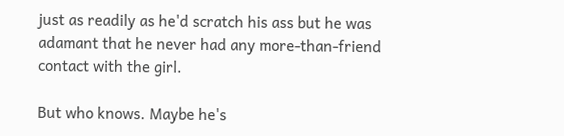just as readily as he'd scratch his ass but he was adamant that he never had any more-than-friend contact with the girl.

But who knows. Maybe he's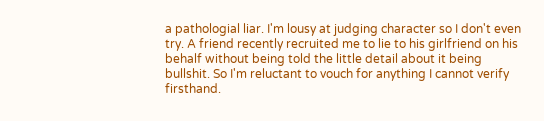a pathologial liar. I'm lousy at judging character so I don't even try. A friend recently recruited me to lie to his girlfriend on his behalf without being told the little detail about it being bullshit. So I'm reluctant to vouch for anything I cannot verify firsthand.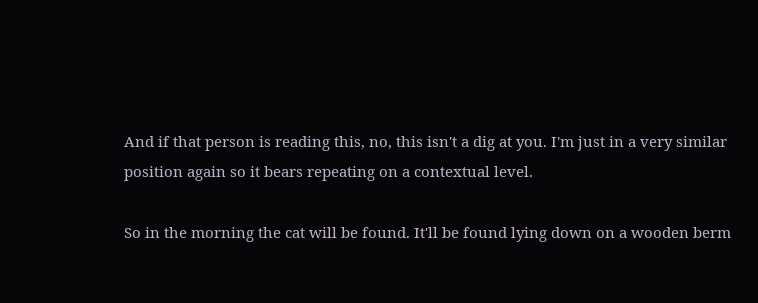And if that person is reading this, no, this isn't a dig at you. I'm just in a very similar position again so it bears repeating on a contextual level.

So in the morning the cat will be found. It'll be found lying down on a wooden berm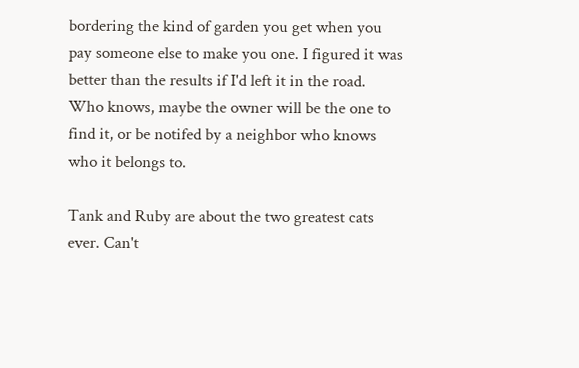bordering the kind of garden you get when you pay someone else to make you one. I figured it was better than the results if I'd left it in the road. Who knows, maybe the owner will be the one to find it, or be notifed by a neighbor who knows who it belongs to.

Tank and Ruby are about the two greatest cats ever. Can't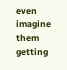even imagine them getting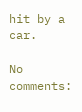hit by a car.

No comments: